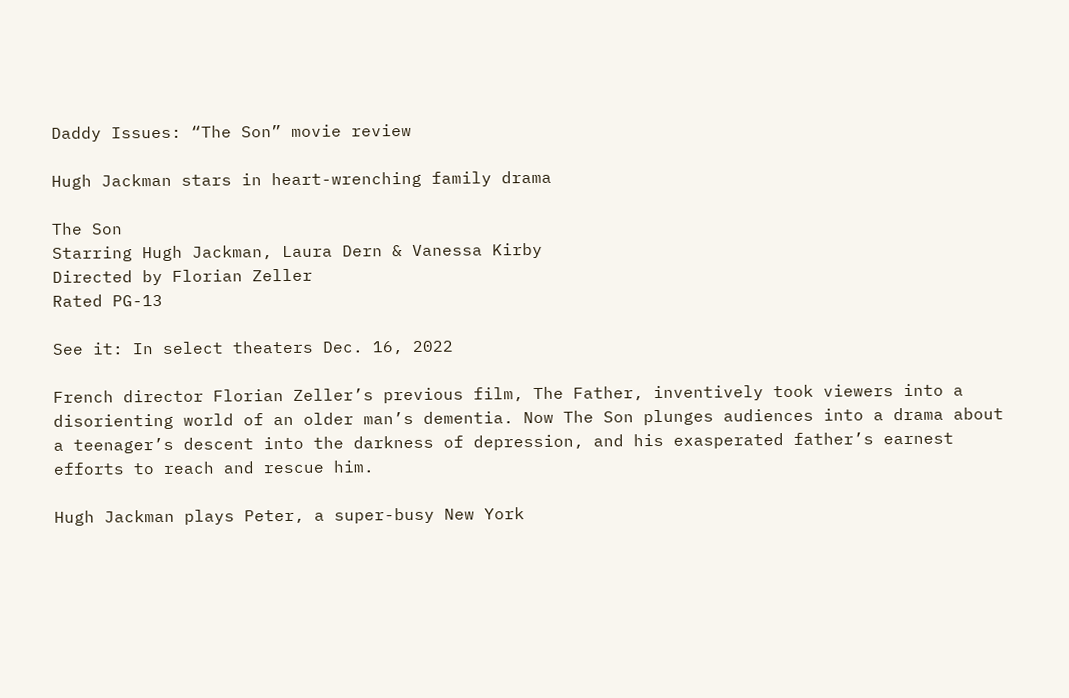Daddy Issues: “The Son” movie review

Hugh Jackman stars in heart-wrenching family drama

The Son
Starring Hugh Jackman, Laura Dern & Vanessa Kirby
Directed by Florian Zeller
Rated PG-13

See it: In select theaters Dec. 16, 2022

French director Florian Zeller’s previous film, The Father, inventively took viewers into a disorienting world of an older man’s dementia. Now The Son plunges audiences into a drama about a teenager’s descent into the darkness of depression, and his exasperated father’s earnest efforts to reach and rescue him.

Hugh Jackman plays Peter, a super-busy New York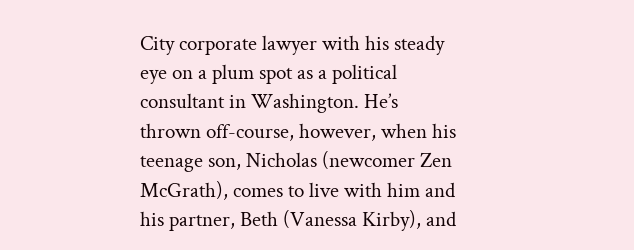City corporate lawyer with his steady eye on a plum spot as a political consultant in Washington. He’s thrown off-course, however, when his teenage son, Nicholas (newcomer Zen McGrath), comes to live with him and his partner, Beth (Vanessa Kirby), and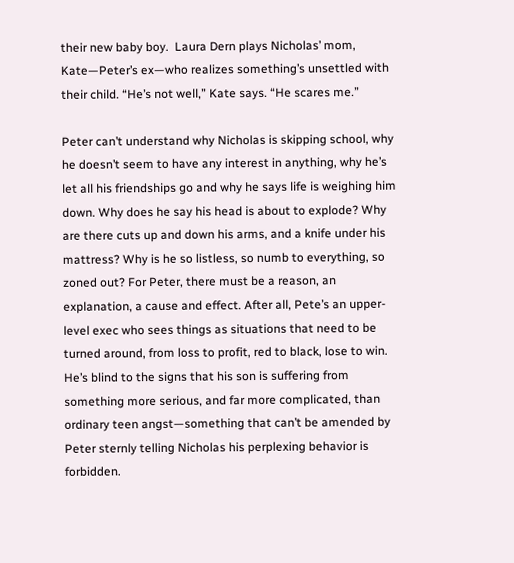their new baby boy.  Laura Dern plays Nicholas’ mom, Kate—Peter’s ex—who realizes something’s unsettled with their child. “He’s not well,” Kate says. “He scares me.”

Peter can’t understand why Nicholas is skipping school, why he doesn’t seem to have any interest in anything, why he’s let all his friendships go and why he says life is weighing him down. Why does he say his head is about to explode? Why are there cuts up and down his arms, and a knife under his mattress? Why is he so listless, so numb to everything, so zoned out? For Peter, there must be a reason, an explanation, a cause and effect. After all, Pete’s an upper-level exec who sees things as situations that need to be turned around, from loss to profit, red to black, lose to win. He’s blind to the signs that his son is suffering from something more serious, and far more complicated, than ordinary teen angst—something that can’t be amended by Peter sternly telling Nicholas his perplexing behavior is forbidden.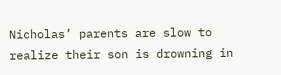Nicholas’ parents are slow to realize their son is drowning in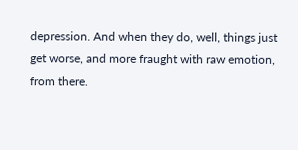depression. And when they do, well, things just get worse, and more fraught with raw emotion, from there.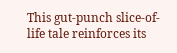This gut-punch slice-of-life tale reinforces its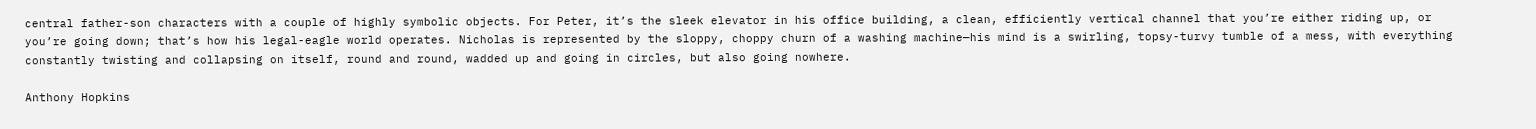central father-son characters with a couple of highly symbolic objects. For Peter, it’s the sleek elevator in his office building, a clean, efficiently vertical channel that you’re either riding up, or you’re going down; that’s how his legal-eagle world operates. Nicholas is represented by the sloppy, choppy churn of a washing machine—his mind is a swirling, topsy-turvy tumble of a mess, with everything constantly twisting and collapsing on itself, round and round, wadded up and going in circles, but also going nowhere.

Anthony Hopkins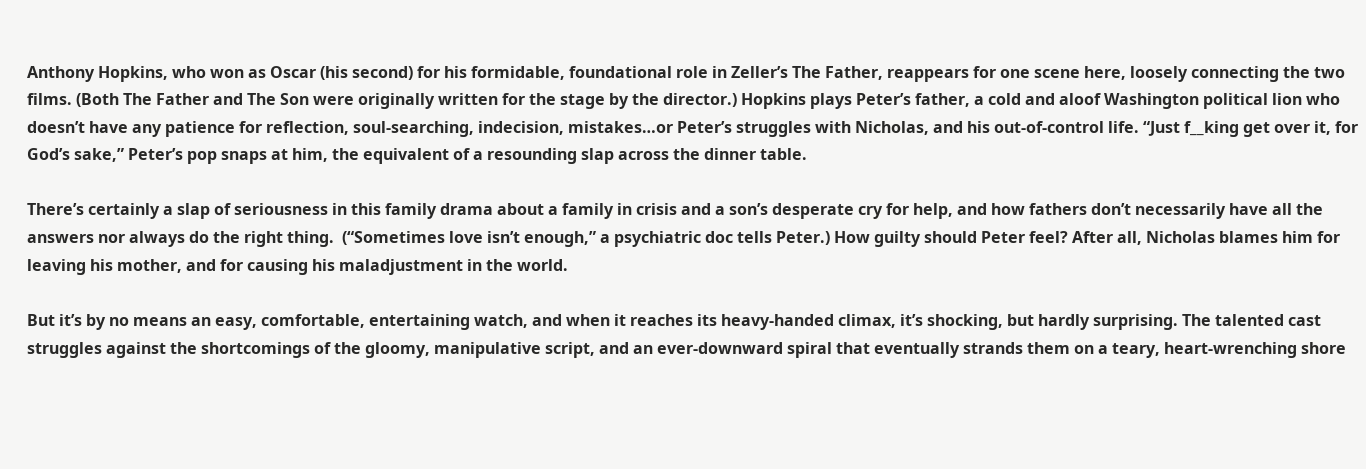Anthony Hopkins, who won as Oscar (his second) for his formidable, foundational role in Zeller’s The Father, reappears for one scene here, loosely connecting the two films. (Both The Father and The Son were originally written for the stage by the director.) Hopkins plays Peter’s father, a cold and aloof Washington political lion who doesn’t have any patience for reflection, soul-searching, indecision, mistakes…or Peter’s struggles with Nicholas, and his out-of-control life. “Just f__king get over it, for God’s sake,” Peter’s pop snaps at him, the equivalent of a resounding slap across the dinner table.

There’s certainly a slap of seriousness in this family drama about a family in crisis and a son’s desperate cry for help, and how fathers don’t necessarily have all the answers nor always do the right thing.  (“Sometimes love isn’t enough,” a psychiatric doc tells Peter.) How guilty should Peter feel? After all, Nicholas blames him for leaving his mother, and for causing his maladjustment in the world.

But it’s by no means an easy, comfortable, entertaining watch, and when it reaches its heavy-handed climax, it’s shocking, but hardly surprising. The talented cast struggles against the shortcomings of the gloomy, manipulative script, and an ever-downward spiral that eventually strands them on a teary, heart-wrenching shore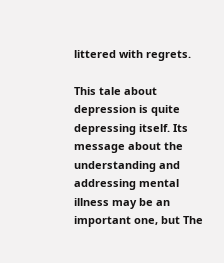littered with regrets.

This tale about depression is quite depressing itself. Its message about the understanding and addressing mental illness may be an important one, but The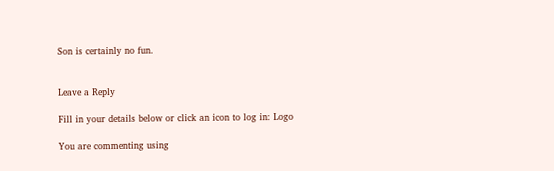Son is certainly no fun.


Leave a Reply

Fill in your details below or click an icon to log in: Logo

You are commenting using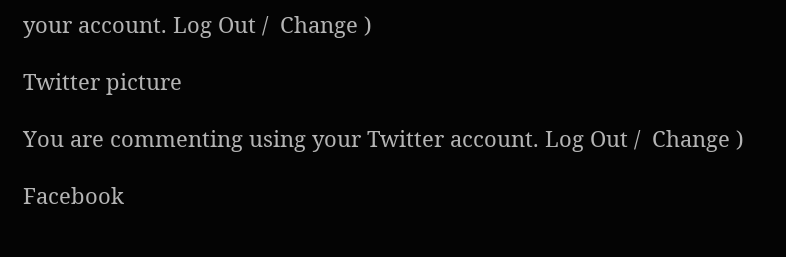your account. Log Out /  Change )

Twitter picture

You are commenting using your Twitter account. Log Out /  Change )

Facebook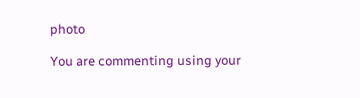photo

You are commenting using your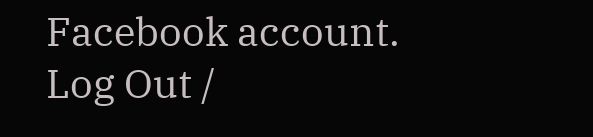Facebook account. Log Out /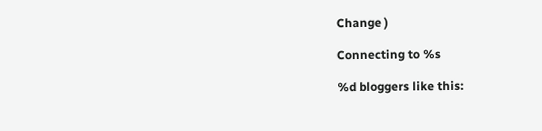Change )

Connecting to %s

%d bloggers like this: